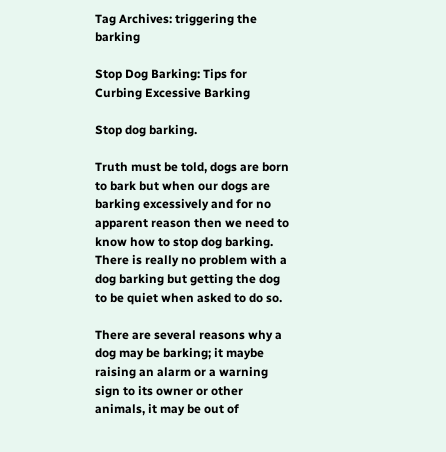Tag Archives: triggering the barking

Stop Dog Barking: Tips for Curbing Excessive Barking

Stop dog barking.

Truth must be told, dogs are born to bark but when our dogs are barking excessively and for no apparent reason then we need to know how to stop dog barking. There is really no problem with a dog barking but getting the dog to be quiet when asked to do so.

There are several reasons why a dog may be barking; it maybe raising an alarm or a warning sign to its owner or other animals, it may be out of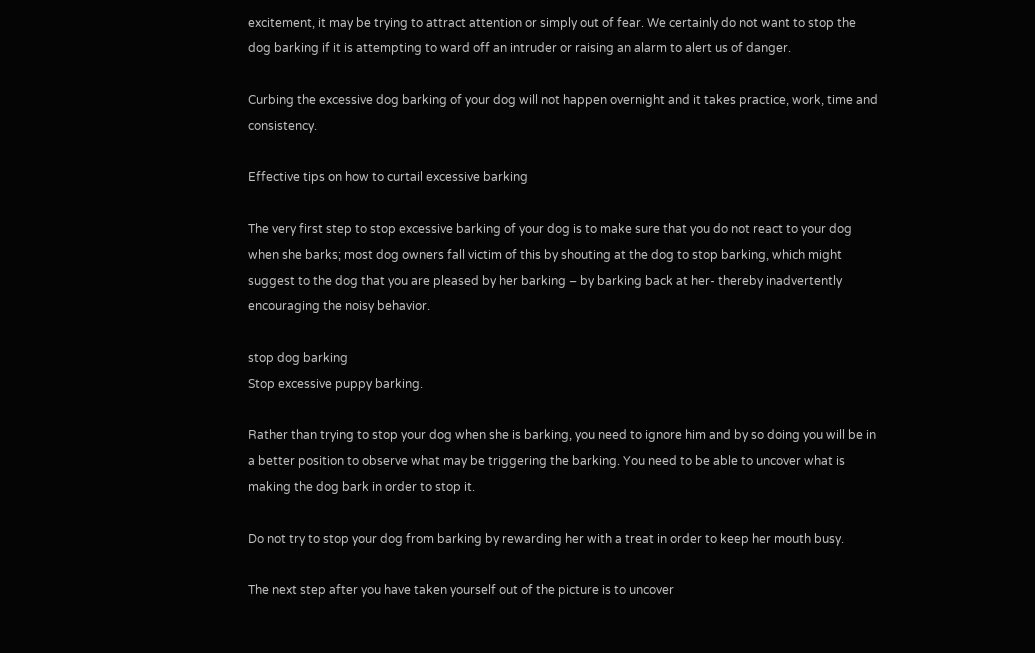excitement, it may be trying to attract attention or simply out of fear. We certainly do not want to stop the dog barking if it is attempting to ward off an intruder or raising an alarm to alert us of danger.

Curbing the excessive dog barking of your dog will not happen overnight and it takes practice, work, time and consistency.

Effective tips on how to curtail excessive barking

The very first step to stop excessive barking of your dog is to make sure that you do not react to your dog when she barks; most dog owners fall victim of this by shouting at the dog to stop barking, which might suggest to the dog that you are pleased by her barking – by barking back at her- thereby inadvertently encouraging the noisy behavior.

stop dog barking
Stop excessive puppy barking.

Rather than trying to stop your dog when she is barking, you need to ignore him and by so doing you will be in a better position to observe what may be triggering the barking. You need to be able to uncover what is making the dog bark in order to stop it.

Do not try to stop your dog from barking by rewarding her with a treat in order to keep her mouth busy.

The next step after you have taken yourself out of the picture is to uncover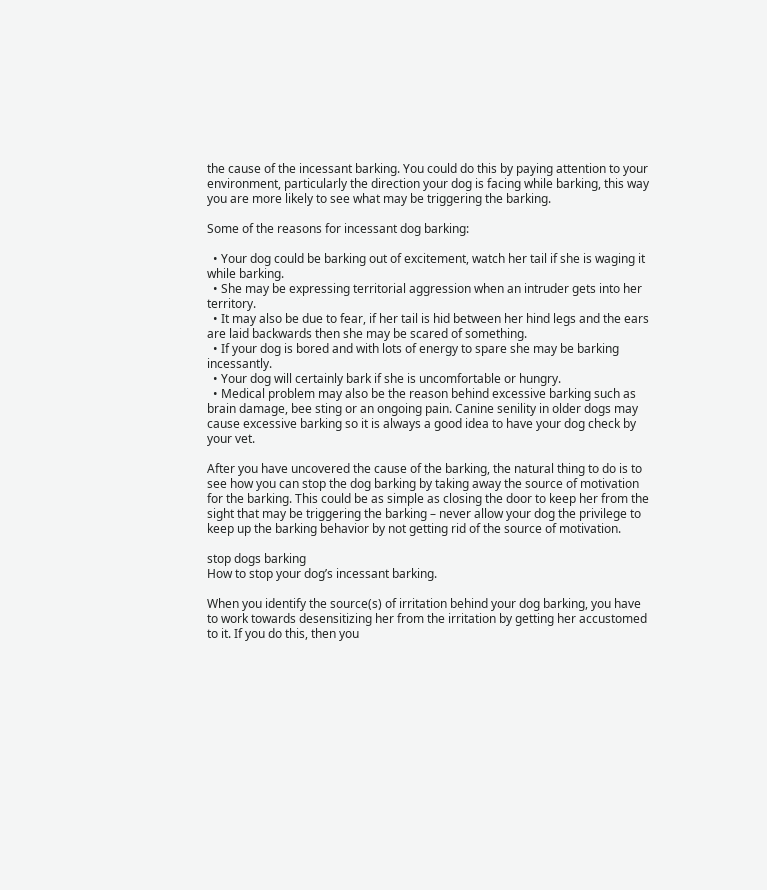the cause of the incessant barking. You could do this by paying attention to your environment, particularly the direction your dog is facing while barking, this way you are more likely to see what may be triggering the barking.

Some of the reasons for incessant dog barking:

  • Your dog could be barking out of excitement, watch her tail if she is waging it while barking.
  • She may be expressing territorial aggression when an intruder gets into her territory.
  • It may also be due to fear, if her tail is hid between her hind legs and the ears are laid backwards then she may be scared of something.
  • If your dog is bored and with lots of energy to spare she may be barking incessantly.
  • Your dog will certainly bark if she is uncomfortable or hungry.
  • Medical problem may also be the reason behind excessive barking such as brain damage, bee sting or an ongoing pain. Canine senility in older dogs may cause excessive barking so it is always a good idea to have your dog check by your vet.

After you have uncovered the cause of the barking, the natural thing to do is to see how you can stop the dog barking by taking away the source of motivation for the barking. This could be as simple as closing the door to keep her from the sight that may be triggering the barking – never allow your dog the privilege to keep up the barking behavior by not getting rid of the source of motivation.

stop dogs barking
How to stop your dog’s incessant barking.

When you identify the source(s) of irritation behind your dog barking, you have to work towards desensitizing her from the irritation by getting her accustomed to it. If you do this, then you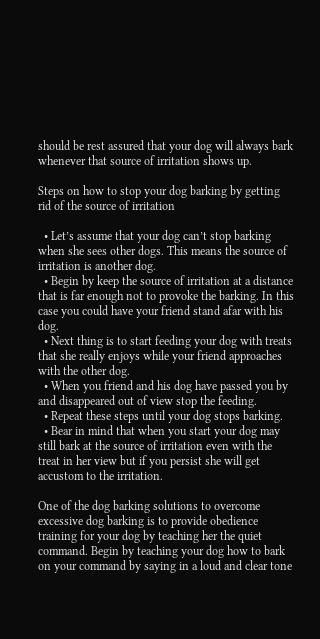should be rest assured that your dog will always bark whenever that source of irritation shows up.

Steps on how to stop your dog barking by getting rid of the source of irritation

  • Let’s assume that your dog can’t stop barking when she sees other dogs. This means the source of irritation is another dog.
  • Begin by keep the source of irritation at a distance that is far enough not to provoke the barking. In this case you could have your friend stand afar with his dog.
  • Next thing is to start feeding your dog with treats that she really enjoys while your friend approaches with the other dog.
  • When you friend and his dog have passed you by and disappeared out of view stop the feeding.
  • Repeat these steps until your dog stops barking.
  • Bear in mind that when you start your dog may still bark at the source of irritation even with the treat in her view but if you persist she will get accustom to the irritation.

One of the dog barking solutions to overcome excessive dog barking is to provide obedience training for your dog by teaching her the quiet command. Begin by teaching your dog how to bark on your command by saying in a loud and clear tone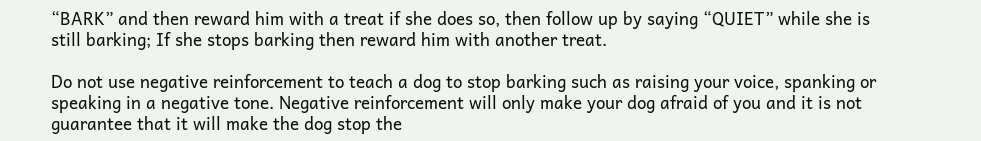“BARK” and then reward him with a treat if she does so, then follow up by saying “QUIET” while she is still barking; If she stops barking then reward him with another treat.

Do not use negative reinforcement to teach a dog to stop barking such as raising your voice, spanking or speaking in a negative tone. Negative reinforcement will only make your dog afraid of you and it is not guarantee that it will make the dog stop the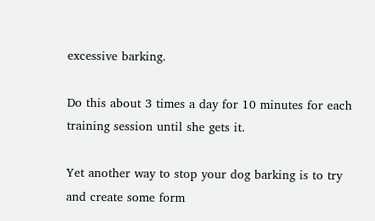excessive barking.

Do this about 3 times a day for 10 minutes for each training session until she gets it.

Yet another way to stop your dog barking is to try and create some form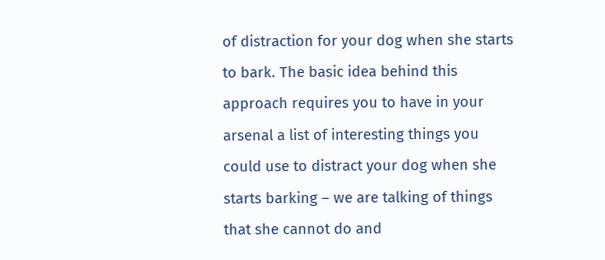of distraction for your dog when she starts to bark. The basic idea behind this approach requires you to have in your arsenal a list of interesting things you could use to distract your dog when she starts barking – we are talking of things that she cannot do and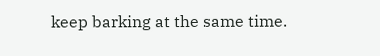keep barking at the same time.